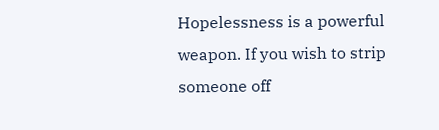Hopelessness is a powerful weapon. If you wish to strip someone off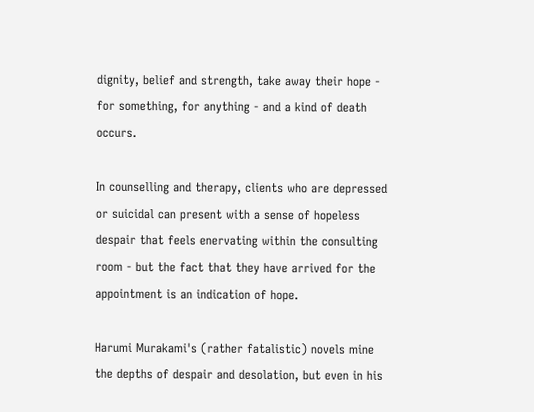dignity, belief and strength, take away their hope - for something, for anything - and a kind of death occurs.

In counselling and therapy, clients who are depressed or suicidal can present with a sense of hopeless despair that feels enervating within the consulting room - but the fact that they have arrived for the appointment is an indication of hope.

Harumi Murakami's (rather fatalistic) novels mine the depths of despair and desolation, but even in his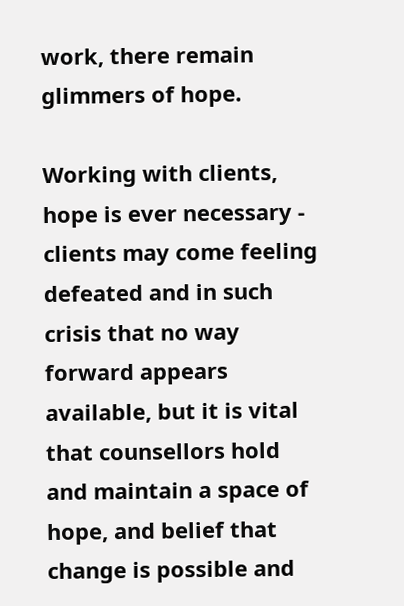work, there remain glimmers of hope.

Working with clients, hope is ever necessary - clients may come feeling defeated and in such crisis that no way forward appears available, but it is vital that counsellors hold and maintain a space of hope, and belief that change is possible and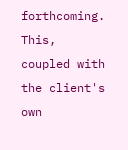forthcoming. This, coupled with the client's own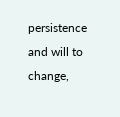persistence and will to change,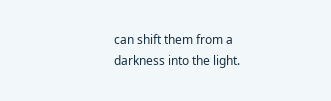can shift them from a darkness into the light.